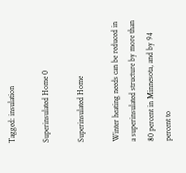Tagged: insulation

Superinsulated Home 0

Superinsulated Home

Winter heating needs can be reduced in a superinsulated structure by more than 80 percent in Minnesota, and by 94 percent to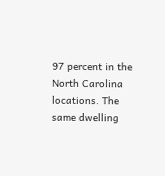97 percent in the North Carolina locations. The same dwelling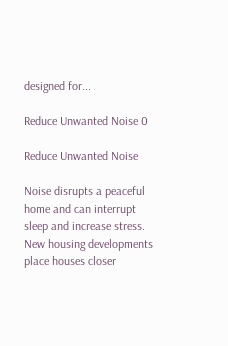designed for...

Reduce Unwanted Noise 0

Reduce Unwanted Noise

Noise disrupts a peaceful home and can interrupt sleep and increase stress. New housing developments place houses closer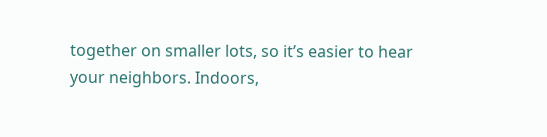together on smaller lots, so it’s easier to hear your neighbors. Indoors,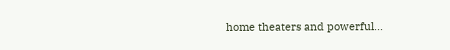home theaters and powerful...